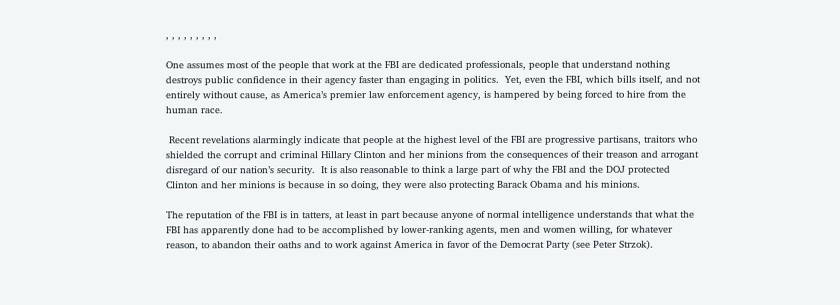, , , , , , , , ,

One assumes most of the people that work at the FBI are dedicated professionals, people that understand nothing destroys public confidence in their agency faster than engaging in politics.  Yet, even the FBI, which bills itself, and not entirely without cause, as America’s premier law enforcement agency, is hampered by being forced to hire from the human race.

 Recent revelations alarmingly indicate that people at the highest level of the FBI are progressive partisans, traitors who shielded the corrupt and criminal Hillary Clinton and her minions from the consequences of their treason and arrogant disregard of our nation’s security.  It is also reasonable to think a large part of why the FBI and the DOJ protected Clinton and her minions is because in so doing, they were also protecting Barack Obama and his minions.

The reputation of the FBI is in tatters, at least in part because anyone of normal intelligence understands that what the FBI has apparently done had to be accomplished by lower-ranking agents, men and women willing, for whatever reason, to abandon their oaths and to work against America in favor of the Democrat Party (see Peter Strzok).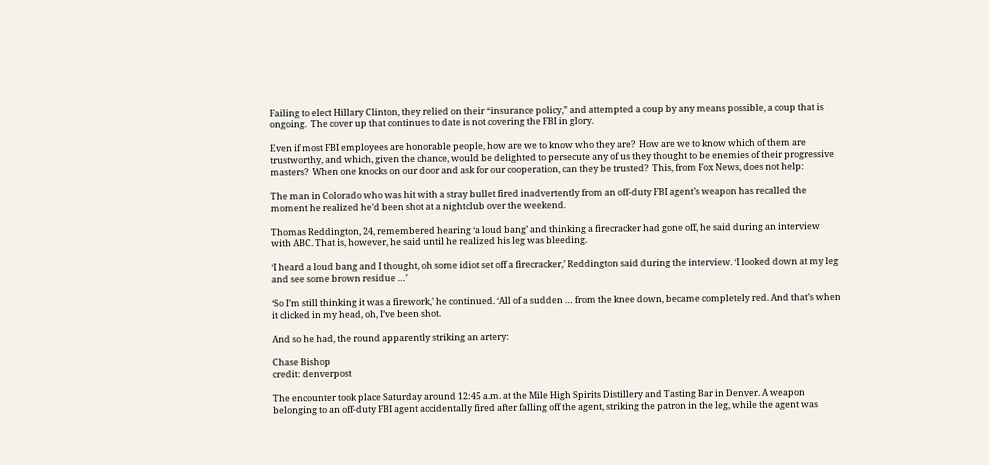Failing to elect Hillary Clinton, they relied on their “insurance policy,” and attempted a coup by any means possible, a coup that is ongoing.  The cover up that continues to date is not covering the FBI in glory.

Even if most FBI employees are honorable people, how are we to know who they are?  How are we to know which of them are trustworthy, and which, given the chance, would be delighted to persecute any of us they thought to be enemies of their progressive masters?  When one knocks on our door and ask for our cooperation, can they be trusted?  This, from Fox News, does not help:

The man in Colorado who was hit with a stray bullet fired inadvertently from an off-duty FBI agent’s weapon has recalled the moment he realized he’d been shot at a nightclub over the weekend.

Thomas Reddington, 24, remembered hearing ‘a loud bang’ and thinking a firecracker had gone off, he said during an interview with ABC. That is, however, he said until he realized his leg was bleeding.

‘I heard a loud bang and I thought, oh some idiot set off a firecracker,’ Reddington said during the interview. ‘I looked down at my leg and see some brown residue …’

‘So I’m still thinking it was a firework,’ he continued. ‘All of a sudden … from the knee down, became completely red. And that’s when it clicked in my head, oh, I’ve been shot.

And so he had, the round apparently striking an artery:

Chase Bishop
credit: denverpost

The encounter took place Saturday around 12:45 a.m. at the Mile High Spirits Distillery and Tasting Bar in Denver. A weapon belonging to an off-duty FBI agent accidentally fired after falling off the agent, striking the patron in the leg, while the agent was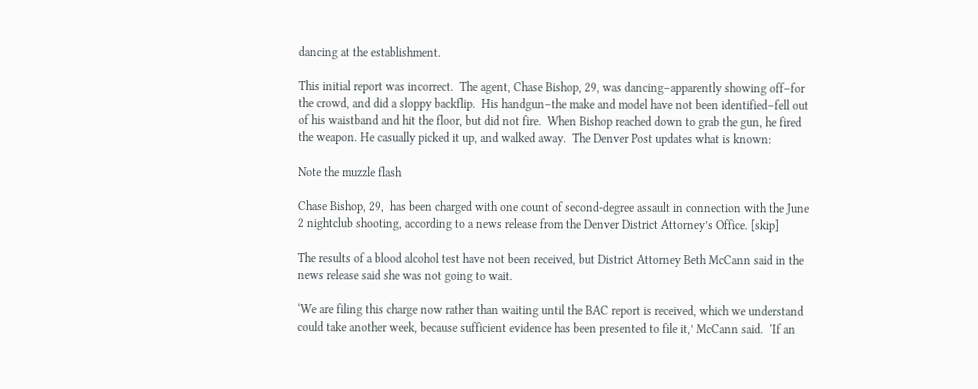dancing at the establishment.

This initial report was incorrect.  The agent, Chase Bishop, 29, was dancing–apparently showing off–for the crowd, and did a sloppy backflip.  His handgun–the make and model have not been identified–fell out of his waistband and hit the floor, but did not fire.  When Bishop reached down to grab the gun, he fired the weapon. He casually picked it up, and walked away.  The Denver Post updates what is known:

Note the muzzle flash

Chase Bishop, 29,  has been charged with one count of second-degree assault in connection with the June 2 nightclub shooting, according to a news release from the Denver District Attorney’s Office. [skip]

The results of a blood alcohol test have not been received, but District Attorney Beth McCann said in the news release said she was not going to wait.

‘We are filing this charge now rather than waiting until the BAC report is received, which we understand could take another week, because sufficient evidence has been presented to file it,’ McCann said.  ‘If an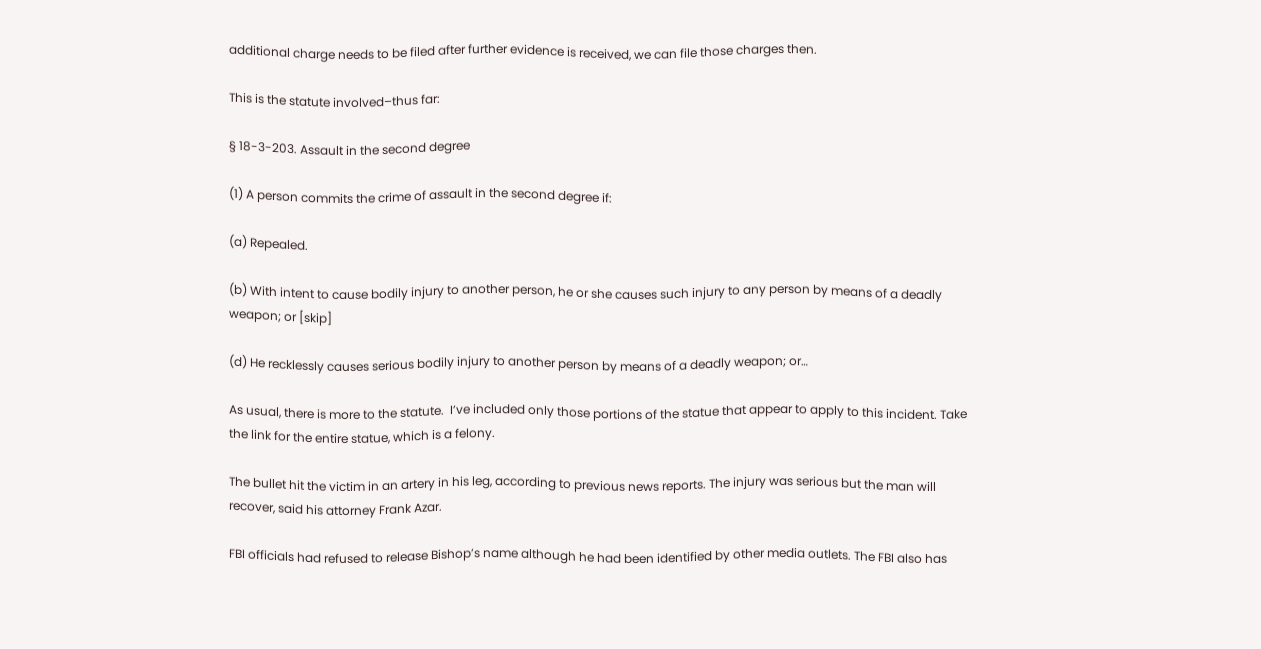additional charge needs to be filed after further evidence is received, we can file those charges then.

This is the statute involved–thus far:

§ 18-3-203. Assault in the second degree

(1) A person commits the crime of assault in the second degree if:

(a) Repealed.

(b) With intent to cause bodily injury to another person, he or she causes such injury to any person by means of a deadly weapon; or [skip]

(d) He recklessly causes serious bodily injury to another person by means of a deadly weapon; or…

As usual, there is more to the statute.  I’ve included only those portions of the statue that appear to apply to this incident. Take the link for the entire statue, which is a felony.

The bullet hit the victim in an artery in his leg, according to previous news reports. The injury was serious but the man will recover, said his attorney Frank Azar.

FBI officials had refused to release Bishop’s name although he had been identified by other media outlets. The FBI also has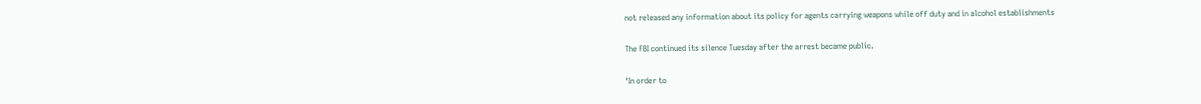not released any information about its policy for agents carrying weapons while off duty and in alcohol establishments

The FBI continued its silence Tuesday after the arrest became public.

‘In order to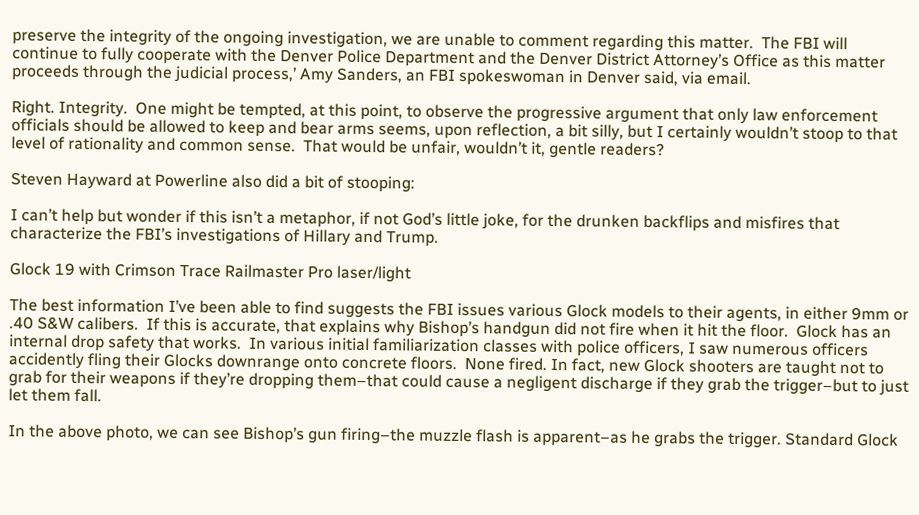preserve the integrity of the ongoing investigation, we are unable to comment regarding this matter.  The FBI will continue to fully cooperate with the Denver Police Department and the Denver District Attorney’s Office as this matter proceeds through the judicial process,’ Amy Sanders, an FBI spokeswoman in Denver said, via email.

Right. Integrity.  One might be tempted, at this point, to observe the progressive argument that only law enforcement officials should be allowed to keep and bear arms seems, upon reflection, a bit silly, but I certainly wouldn’t stoop to that level of rationality and common sense.  That would be unfair, wouldn’t it, gentle readers?

Steven Hayward at Powerline also did a bit of stooping:

I can’t help but wonder if this isn’t a metaphor, if not God’s little joke, for the drunken backflips and misfires that characterize the FBI’s investigations of Hillary and Trump.

Glock 19 with Crimson Trace Railmaster Pro laser/light

The best information I’ve been able to find suggests the FBI issues various Glock models to their agents, in either 9mm or .40 S&W calibers.  If this is accurate, that explains why Bishop’s handgun did not fire when it hit the floor.  Glock has an internal drop safety that works.  In various initial familiarization classes with police officers, I saw numerous officers accidently fling their Glocks downrange onto concrete floors.  None fired. In fact, new Glock shooters are taught not to grab for their weapons if they’re dropping them–that could cause a negligent discharge if they grab the trigger–but to just let them fall.

In the above photo, we can see Bishop’s gun firing–the muzzle flash is apparent–as he grabs the trigger. Standard Glock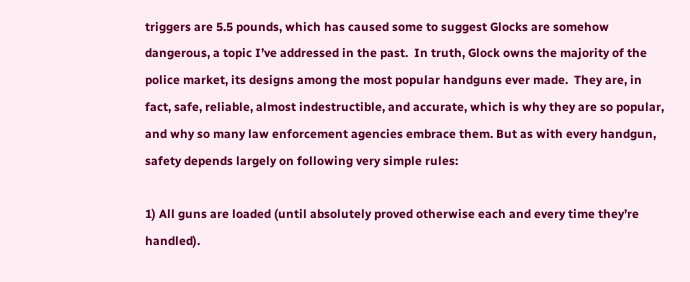triggers are 5.5 pounds, which has caused some to suggest Glocks are somehow dangerous, a topic I’ve addressed in the past.  In truth, Glock owns the majority of the police market, its designs among the most popular handguns ever made.  They are, in fact, safe, reliable, almost indestructible, and accurate, which is why they are so popular, and why so many law enforcement agencies embrace them. But as with every handgun, safety depends largely on following very simple rules:

1) All guns are loaded (until absolutely proved otherwise each and every time they’re handled).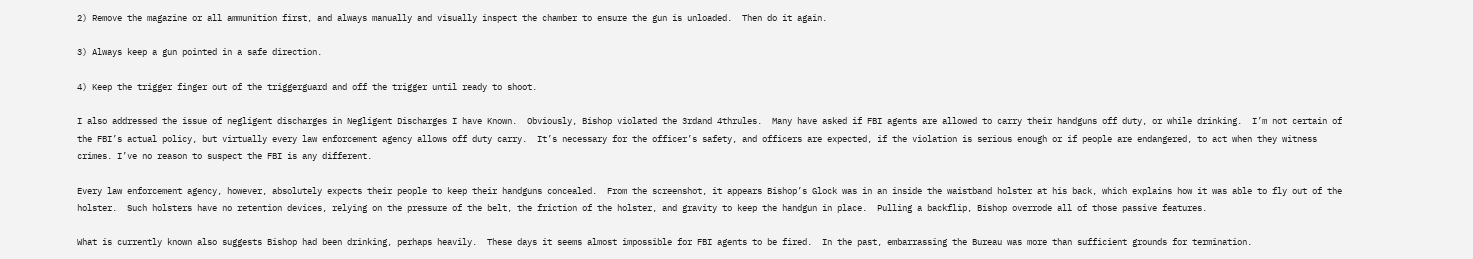2) Remove the magazine or all ammunition first, and always manually and visually inspect the chamber to ensure the gun is unloaded.  Then do it again.

3) Always keep a gun pointed in a safe direction.

4) Keep the trigger finger out of the triggerguard and off the trigger until ready to shoot.

I also addressed the issue of negligent discharges in Negligent Discharges I have Known.  Obviously, Bishop violated the 3rdand 4thrules.  Many have asked if FBI agents are allowed to carry their handguns off duty, or while drinking.  I’m not certain of the FBI’s actual policy, but virtually every law enforcement agency allows off duty carry.  It’s necessary for the officer’s safety, and officers are expected, if the violation is serious enough or if people are endangered, to act when they witness crimes. I’ve no reason to suspect the FBI is any different.

Every law enforcement agency, however, absolutely expects their people to keep their handguns concealed.  From the screenshot, it appears Bishop’s Glock was in an inside the waistband holster at his back, which explains how it was able to fly out of the holster.  Such holsters have no retention devices, relying on the pressure of the belt, the friction of the holster, and gravity to keep the handgun in place.  Pulling a backflip, Bishop overrode all of those passive features.

What is currently known also suggests Bishop had been drinking, perhaps heavily.  These days it seems almost impossible for FBI agents to be fired.  In the past, embarrassing the Bureau was more than sufficient grounds for termination.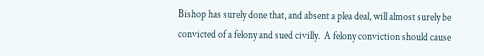Bishop has surely done that, and absent a plea deal, will almost surely be convicted of a felony and sued civilly.  A felony conviction should cause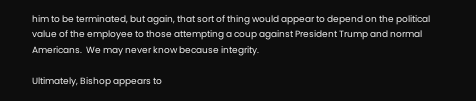him to be terminated, but again, that sort of thing would appear to depend on the political value of the employee to those attempting a coup against President Trump and normal Americans.  We may never know because integrity.

Ultimately, Bishop appears to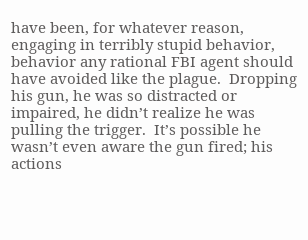have been, for whatever reason, engaging in terribly stupid behavior, behavior any rational FBI agent should have avoided like the plague.  Dropping his gun, he was so distracted or impaired, he didn’t realize he was pulling the trigger.  It’s possible he wasn’t even aware the gun fired; his actions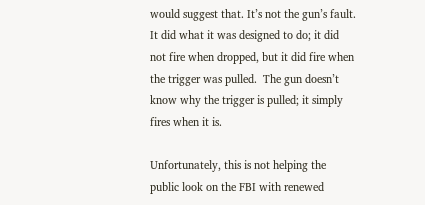would suggest that. It’s not the gun’s fault.  It did what it was designed to do; it did not fire when dropped, but it did fire when the trigger was pulled.  The gun doesn’t know why the trigger is pulled; it simply fires when it is.

Unfortunately, this is not helping the public look on the FBI with renewed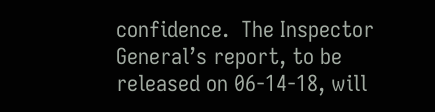confidence.  The Inspector General’s report, to be released on 06-14-18, will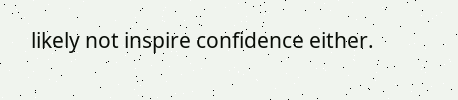likely not inspire confidence either.